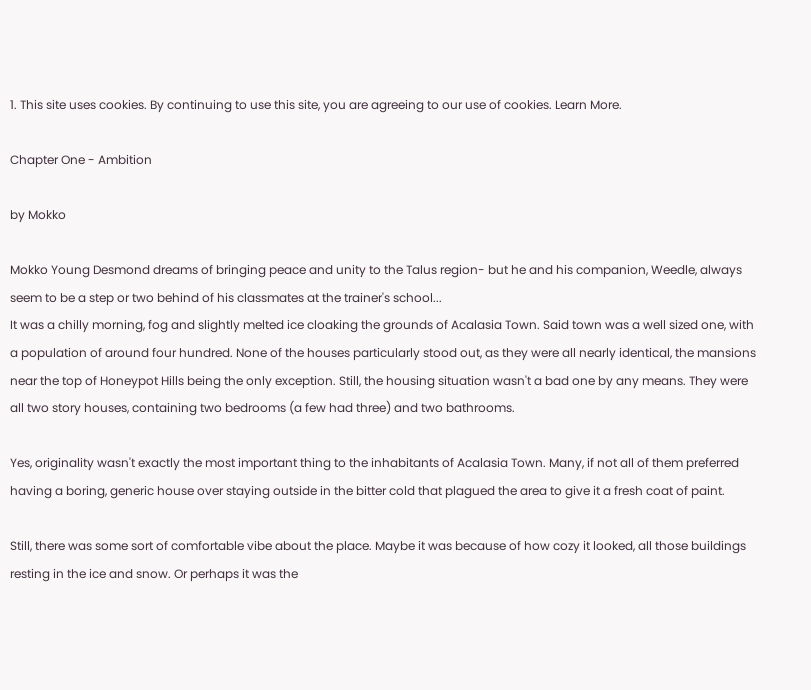1. This site uses cookies. By continuing to use this site, you are agreeing to our use of cookies. Learn More.

Chapter One - Ambition

by Mokko

Mokko Young Desmond dreams of bringing peace and unity to the Talus region- but he and his companion, Weedle, always seem to be a step or two behind of his classmates at the trainer's school...
It was a chilly morning, fog and slightly melted ice cloaking the grounds of Acalasia Town. Said town was a well sized one, with a population of around four hundred. None of the houses particularly stood out, as they were all nearly identical, the mansions near the top of Honeypot Hills being the only exception. Still, the housing situation wasn't a bad one by any means. They were all two story houses, containing two bedrooms (a few had three) and two bathrooms.

Yes, originality wasn't exactly the most important thing to the inhabitants of Acalasia Town. Many, if not all of them preferred having a boring, generic house over staying outside in the bitter cold that plagued the area to give it a fresh coat of paint.

Still, there was some sort of comfortable vibe about the place. Maybe it was because of how cozy it looked, all those buildings resting in the ice and snow. Or perhaps it was the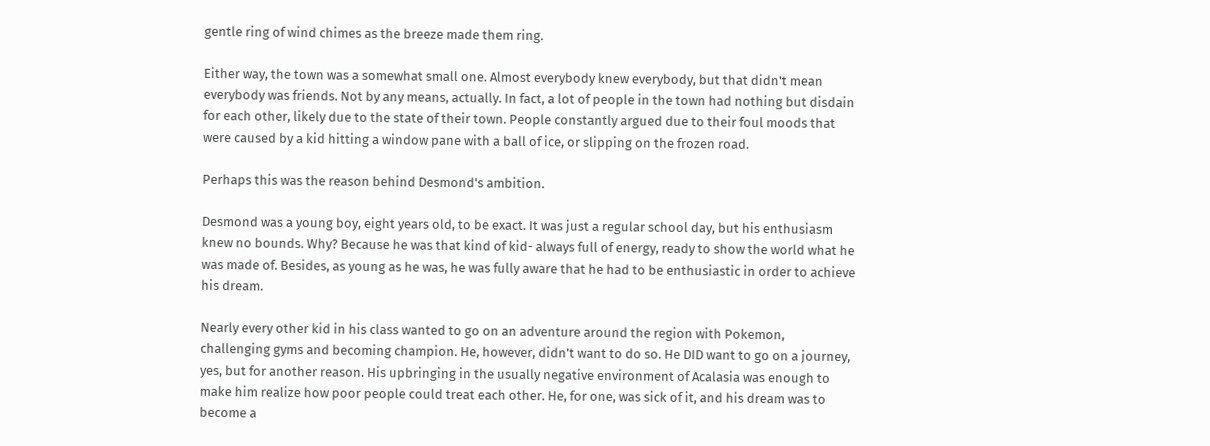gentle ring of wind chimes as the breeze made them ring.

Either way, the town was a somewhat small one. Almost everybody knew everybody, but that didn't mean everybody was friends. Not by any means, actually. In fact, a lot of people in the town had nothing but disdain for each other, likely due to the state of their town. People constantly argued due to their foul moods that were caused by a kid hitting a window pane with a ball of ice, or slipping on the frozen road.

Perhaps this was the reason behind Desmond's ambition.

Desmond was a young boy, eight years old, to be exact. It was just a regular school day, but his enthusiasm knew no bounds. Why? Because he was that kind of kid- always full of energy, ready to show the world what he was made of. Besides, as young as he was, he was fully aware that he had to be enthusiastic in order to achieve his dream.

Nearly every other kid in his class wanted to go on an adventure around the region with Pokemon, challenging gyms and becoming champion. He, however, didn't want to do so. He DID want to go on a journey, yes, but for another reason. His upbringing in the usually negative environment of Acalasia was enough to make him realize how poor people could treat each other. He, for one, was sick of it, and his dream was to become a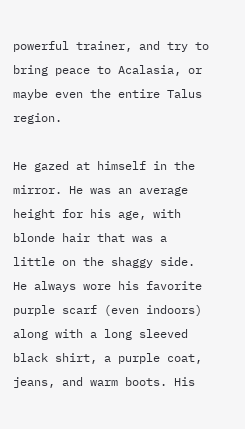powerful trainer, and try to bring peace to Acalasia, or maybe even the entire Talus region.

He gazed at himself in the mirror. He was an average height for his age, with blonde hair that was a little on the shaggy side. He always wore his favorite purple scarf (even indoors) along with a long sleeved black shirt, a purple coat, jeans, and warm boots. His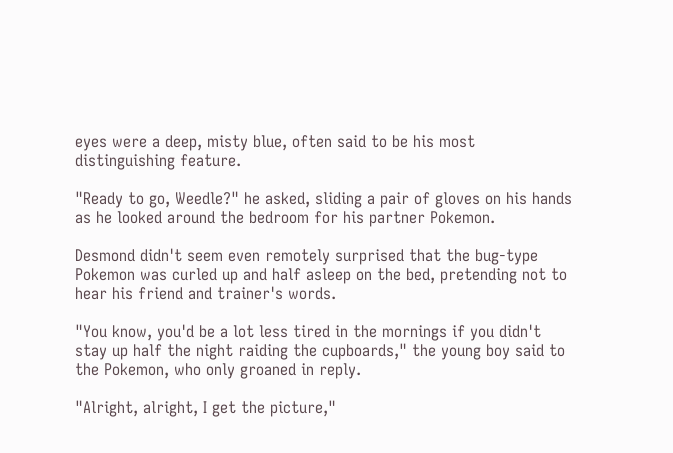eyes were a deep, misty blue, often said to be his most distinguishing feature.

"Ready to go, Weedle?" he asked, sliding a pair of gloves on his hands as he looked around the bedroom for his partner Pokemon.

Desmond didn't seem even remotely surprised that the bug-type Pokemon was curled up and half asleep on the bed, pretending not to hear his friend and trainer's words.

"You know, you'd be a lot less tired in the mornings if you didn't stay up half the night raiding the cupboards," the young boy said to the Pokemon, who only groaned in reply.

"Alright, alright, I get the picture,"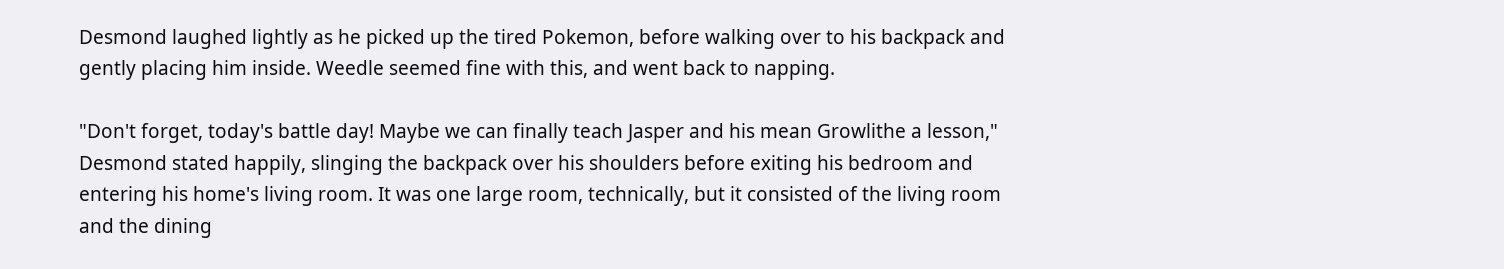Desmond laughed lightly as he picked up the tired Pokemon, before walking over to his backpack and gently placing him inside. Weedle seemed fine with this, and went back to napping.

"Don't forget, today's battle day! Maybe we can finally teach Jasper and his mean Growlithe a lesson," Desmond stated happily, slinging the backpack over his shoulders before exiting his bedroom and entering his home's living room. It was one large room, technically, but it consisted of the living room and the dining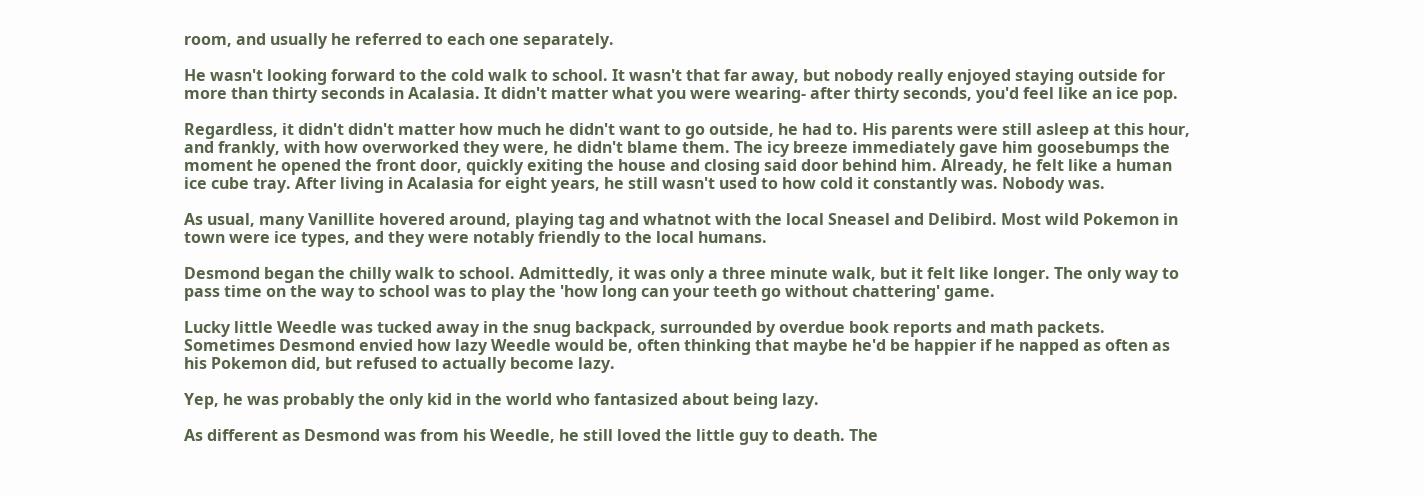room, and usually he referred to each one separately.

He wasn't looking forward to the cold walk to school. It wasn't that far away, but nobody really enjoyed staying outside for more than thirty seconds in Acalasia. It didn't matter what you were wearing- after thirty seconds, you'd feel like an ice pop.

Regardless, it didn't didn't matter how much he didn't want to go outside, he had to. His parents were still asleep at this hour, and frankly, with how overworked they were, he didn't blame them. The icy breeze immediately gave him goosebumps the moment he opened the front door, quickly exiting the house and closing said door behind him. Already, he felt like a human ice cube tray. After living in Acalasia for eight years, he still wasn't used to how cold it constantly was. Nobody was.

As usual, many Vanillite hovered around, playing tag and whatnot with the local Sneasel and Delibird. Most wild Pokemon in town were ice types, and they were notably friendly to the local humans.

Desmond began the chilly walk to school. Admittedly, it was only a three minute walk, but it felt like longer. The only way to pass time on the way to school was to play the 'how long can your teeth go without chattering' game.

Lucky little Weedle was tucked away in the snug backpack, surrounded by overdue book reports and math packets. Sometimes Desmond envied how lazy Weedle would be, often thinking that maybe he'd be happier if he napped as often as his Pokemon did, but refused to actually become lazy.

Yep, he was probably the only kid in the world who fantasized about being lazy.

As different as Desmond was from his Weedle, he still loved the little guy to death. The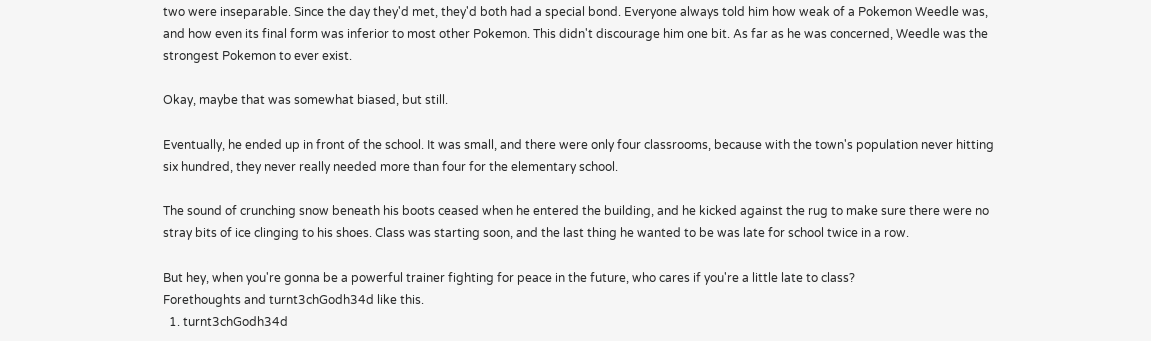two were inseparable. Since the day they'd met, they'd both had a special bond. Everyone always told him how weak of a Pokemon Weedle was, and how even its final form was inferior to most other Pokemon. This didn't discourage him one bit. As far as he was concerned, Weedle was the strongest Pokemon to ever exist.

Okay, maybe that was somewhat biased, but still.

Eventually, he ended up in front of the school. It was small, and there were only four classrooms, because with the town's population never hitting six hundred, they never really needed more than four for the elementary school.

The sound of crunching snow beneath his boots ceased when he entered the building, and he kicked against the rug to make sure there were no stray bits of ice clinging to his shoes. Class was starting soon, and the last thing he wanted to be was late for school twice in a row.

But hey, when you're gonna be a powerful trainer fighting for peace in the future, who cares if you're a little late to class?
Forethoughts and turnt3chGodh34d like this.
  1. turnt3chGodh34d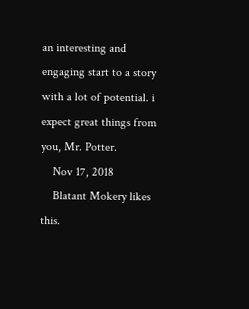an interesting and engaging start to a story with a lot of potential. i expect great things from you, Mr. Potter.
    Nov 17, 2018
    Blatant Mokery likes this.